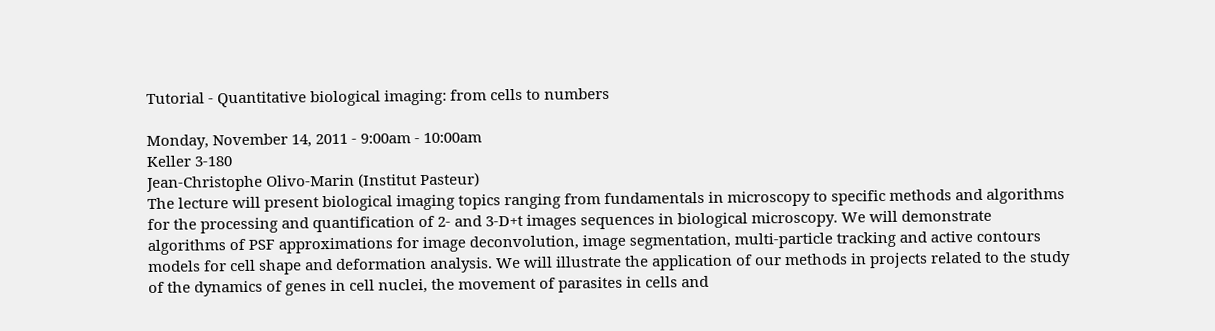Tutorial - Quantitative biological imaging: from cells to numbers

Monday, November 14, 2011 - 9:00am - 10:00am
Keller 3-180
Jean-Christophe Olivo-Marin (Institut Pasteur)
The lecture will present biological imaging topics ranging from fundamentals in microscopy to specific methods and algorithms for the processing and quantification of 2- and 3-D+t images sequences in biological microscopy. We will demonstrate algorithms of PSF approximations for image deconvolution, image segmentation, multi-particle tracking and active contours models for cell shape and deformation analysis. We will illustrate the application of our methods in projects related to the study of the dynamics of genes in cell nuclei, the movement of parasites in cells and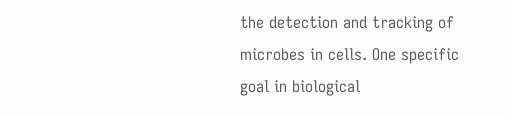the detection and tracking of microbes in cells. One specific goal in biological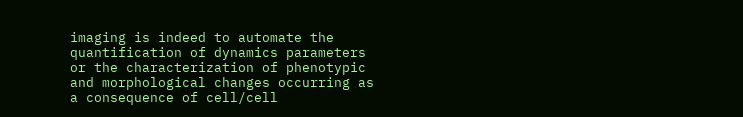imaging is indeed to automate the quantification of dynamics parameters or the characterization of phenotypic and morphological changes occurring as a consequence of cell/cell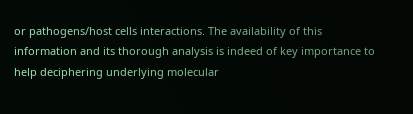or pathogens/host cells interactions. The availability of this information and its thorough analysis is indeed of key importance to help deciphering underlying molecular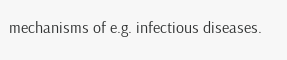mechanisms of e.g. infectious diseases.